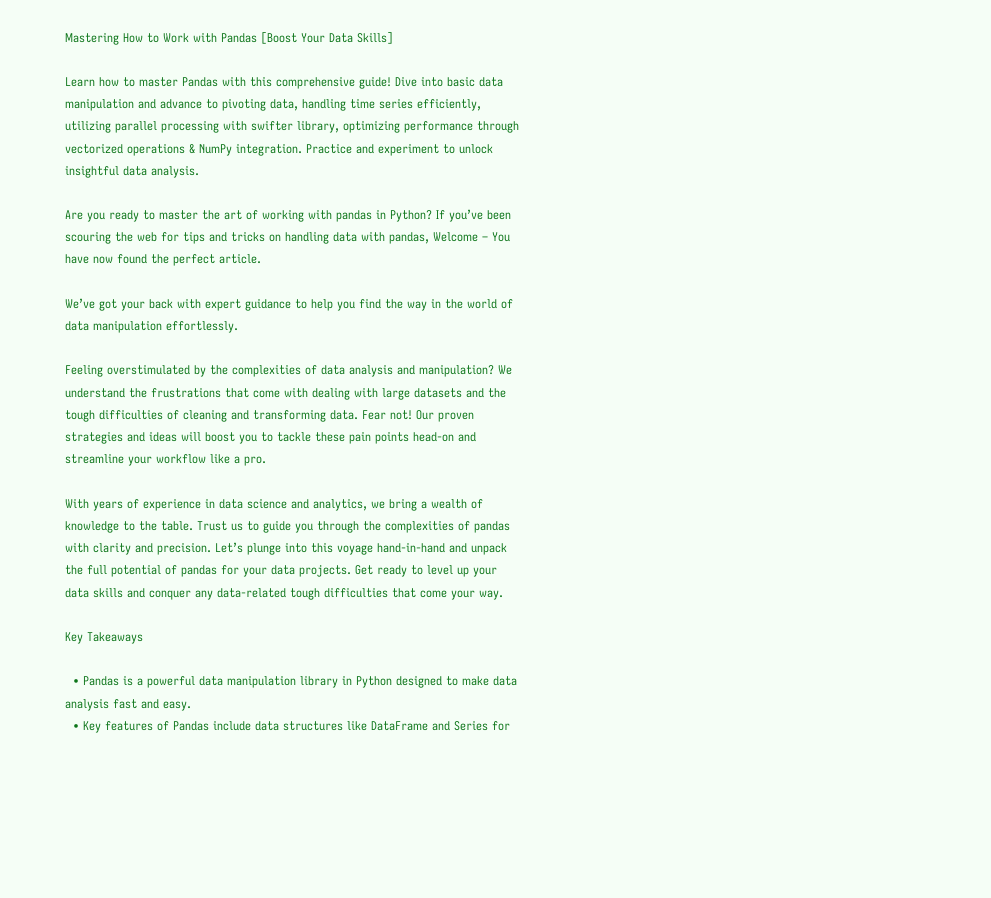Mastering How to Work with Pandas [Boost Your Data Skills]

Learn how to master Pandas with this comprehensive guide! Dive into basic data manipulation and advance to pivoting data, handling time series efficiently, utilizing parallel processing with swifter library, optimizing performance through vectorized operations & NumPy integration. Practice and experiment to unlock insightful data analysis.

Are you ready to master the art of working with pandas in Python? If you’ve been scouring the web for tips and tricks on handling data with pandas, Welcome – You have now found the perfect article.

We’ve got your back with expert guidance to help you find the way in the world of data manipulation effortlessly.

Feeling overstimulated by the complexities of data analysis and manipulation? We understand the frustrations that come with dealing with large datasets and the tough difficulties of cleaning and transforming data. Fear not! Our proven strategies and ideas will boost you to tackle these pain points head-on and streamline your workflow like a pro.

With years of experience in data science and analytics, we bring a wealth of knowledge to the table. Trust us to guide you through the complexities of pandas with clarity and precision. Let’s plunge into this voyage hand-in-hand and unpack the full potential of pandas for your data projects. Get ready to level up your data skills and conquer any data-related tough difficulties that come your way.

Key Takeaways

  • Pandas is a powerful data manipulation library in Python designed to make data analysis fast and easy.
  • Key features of Pandas include data structures like DataFrame and Series for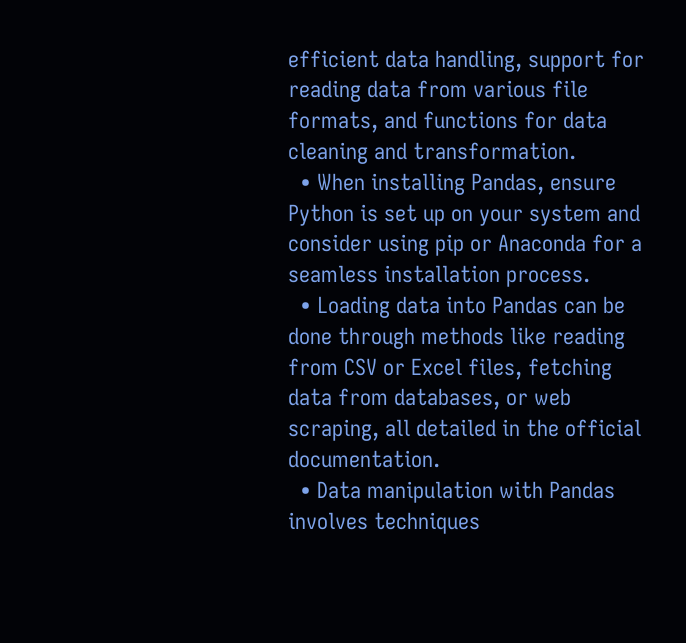efficient data handling, support for reading data from various file formats, and functions for data cleaning and transformation.
  • When installing Pandas, ensure Python is set up on your system and consider using pip or Anaconda for a seamless installation process.
  • Loading data into Pandas can be done through methods like reading from CSV or Excel files, fetching data from databases, or web scraping, all detailed in the official documentation.
  • Data manipulation with Pandas involves techniques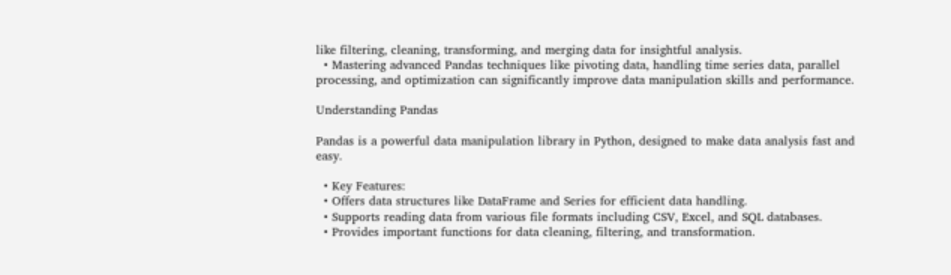like filtering, cleaning, transforming, and merging data for insightful analysis.
  • Mastering advanced Pandas techniques like pivoting data, handling time series data, parallel processing, and optimization can significantly improve data manipulation skills and performance.

Understanding Pandas

Pandas is a powerful data manipulation library in Python, designed to make data analysis fast and easy.

  • Key Features:
  • Offers data structures like DataFrame and Series for efficient data handling.
  • Supports reading data from various file formats including CSV, Excel, and SQL databases.
  • Provides important functions for data cleaning, filtering, and transformation.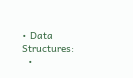• Data Structures:
  •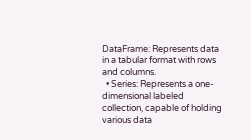DataFrame: Represents data in a tabular format with rows and columns.
  • Series: Represents a one-dimensional labeled collection, capable of holding various data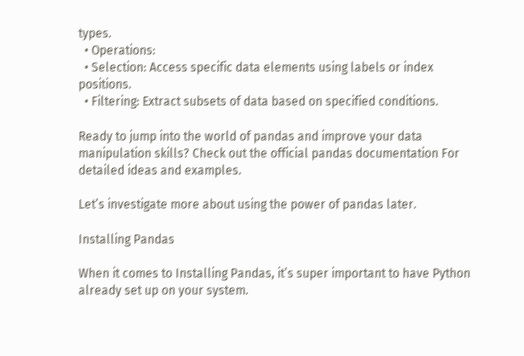types.
  • Operations:
  • Selection: Access specific data elements using labels or index positions.
  • Filtering: Extract subsets of data based on specified conditions.

Ready to jump into the world of pandas and improve your data manipulation skills? Check out the official pandas documentation For detailed ideas and examples.

Let’s investigate more about using the power of pandas later.

Installing Pandas

When it comes to Installing Pandas, it’s super important to have Python already set up on your system.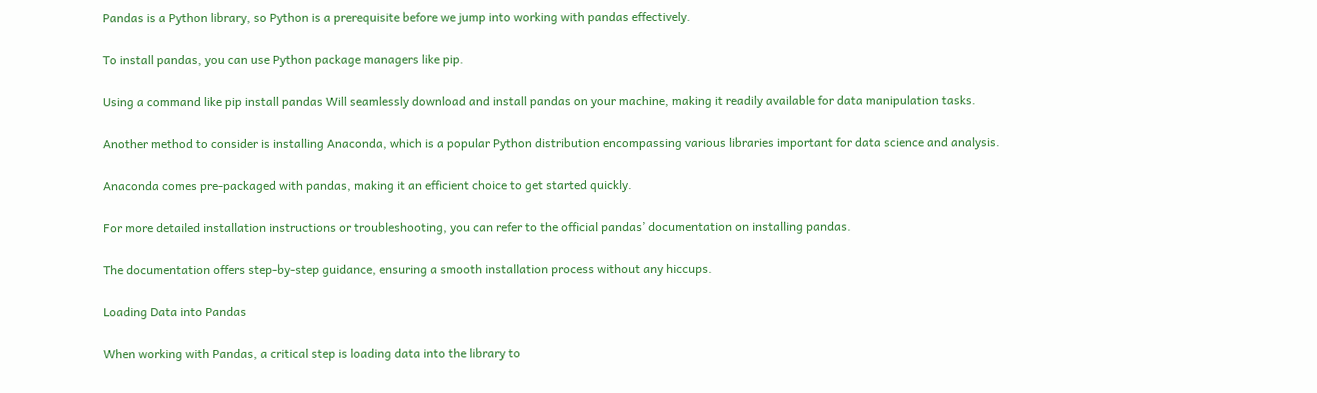Pandas is a Python library, so Python is a prerequisite before we jump into working with pandas effectively.

To install pandas, you can use Python package managers like pip.

Using a command like pip install pandas Will seamlessly download and install pandas on your machine, making it readily available for data manipulation tasks.

Another method to consider is installing Anaconda, which is a popular Python distribution encompassing various libraries important for data science and analysis.

Anaconda comes pre-packaged with pandas, making it an efficient choice to get started quickly.

For more detailed installation instructions or troubleshooting, you can refer to the official pandas’ documentation on installing pandas.

The documentation offers step-by-step guidance, ensuring a smooth installation process without any hiccups.

Loading Data into Pandas

When working with Pandas, a critical step is loading data into the library to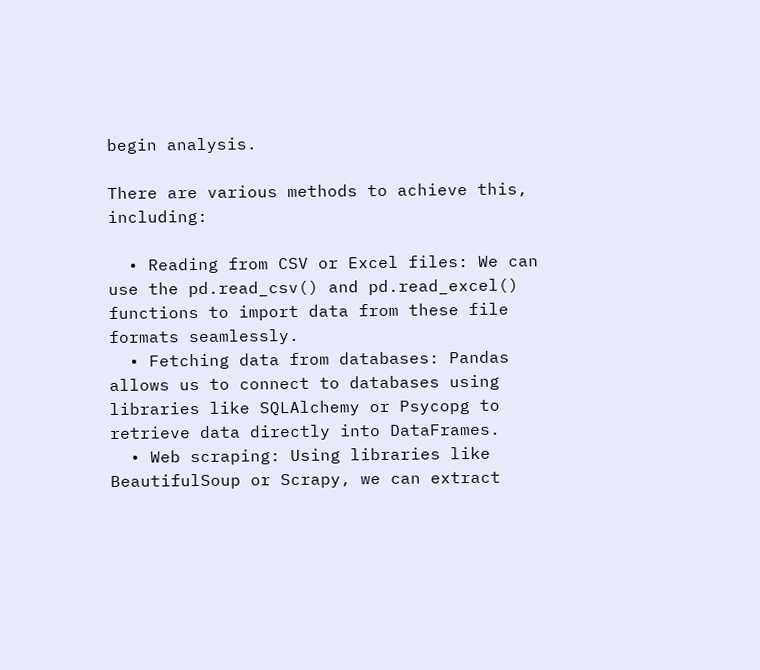begin analysis.

There are various methods to achieve this, including:

  • Reading from CSV or Excel files: We can use the pd.read_csv() and pd.read_excel() functions to import data from these file formats seamlessly.
  • Fetching data from databases: Pandas allows us to connect to databases using libraries like SQLAlchemy or Psycopg to retrieve data directly into DataFrames.
  • Web scraping: Using libraries like BeautifulSoup or Scrapy, we can extract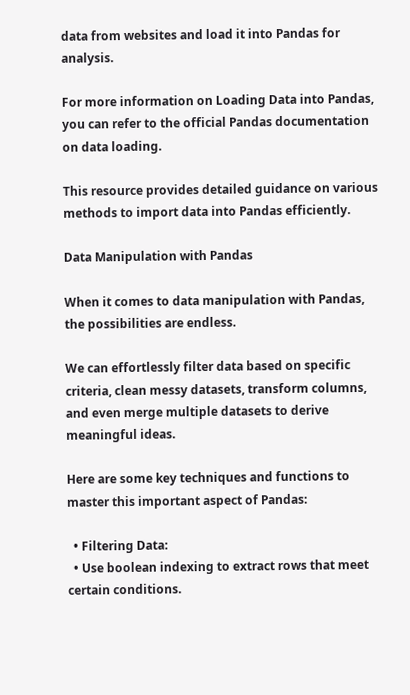data from websites and load it into Pandas for analysis.

For more information on Loading Data into Pandas, you can refer to the official Pandas documentation on data loading.

This resource provides detailed guidance on various methods to import data into Pandas efficiently.

Data Manipulation with Pandas

When it comes to data manipulation with Pandas, the possibilities are endless.

We can effortlessly filter data based on specific criteria, clean messy datasets, transform columns, and even merge multiple datasets to derive meaningful ideas.

Here are some key techniques and functions to master this important aspect of Pandas:

  • Filtering Data:
  • Use boolean indexing to extract rows that meet certain conditions.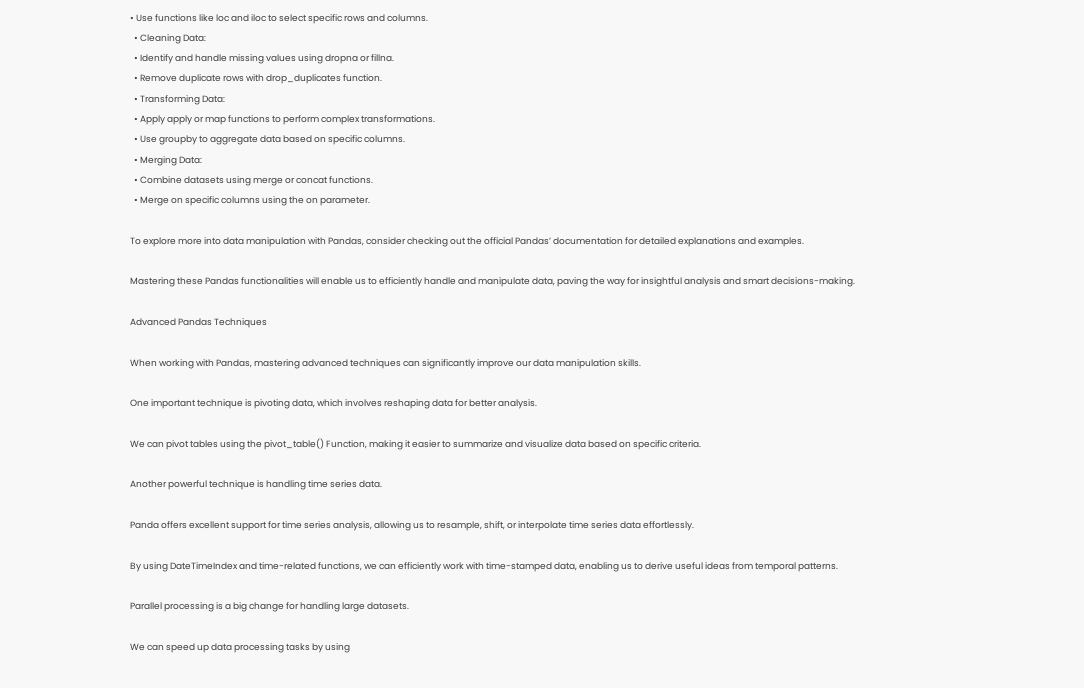• Use functions like loc and iloc to select specific rows and columns.
  • Cleaning Data:
  • Identify and handle missing values using dropna or fillna.
  • Remove duplicate rows with drop_duplicates function.
  • Transforming Data:
  • Apply apply or map functions to perform complex transformations.
  • Use groupby to aggregate data based on specific columns.
  • Merging Data:
  • Combine datasets using merge or concat functions.
  • Merge on specific columns using the on parameter.

To explore more into data manipulation with Pandas, consider checking out the official Pandas’ documentation for detailed explanations and examples.

Mastering these Pandas functionalities will enable us to efficiently handle and manipulate data, paving the way for insightful analysis and smart decisions-making.

Advanced Pandas Techniques

When working with Pandas, mastering advanced techniques can significantly improve our data manipulation skills.

One important technique is pivoting data, which involves reshaping data for better analysis.

We can pivot tables using the pivot_table() Function, making it easier to summarize and visualize data based on specific criteria.

Another powerful technique is handling time series data.

Panda offers excellent support for time series analysis, allowing us to resample, shift, or interpolate time series data effortlessly.

By using DateTimeIndex and time-related functions, we can efficiently work with time-stamped data, enabling us to derive useful ideas from temporal patterns.

Parallel processing is a big change for handling large datasets.

We can speed up data processing tasks by using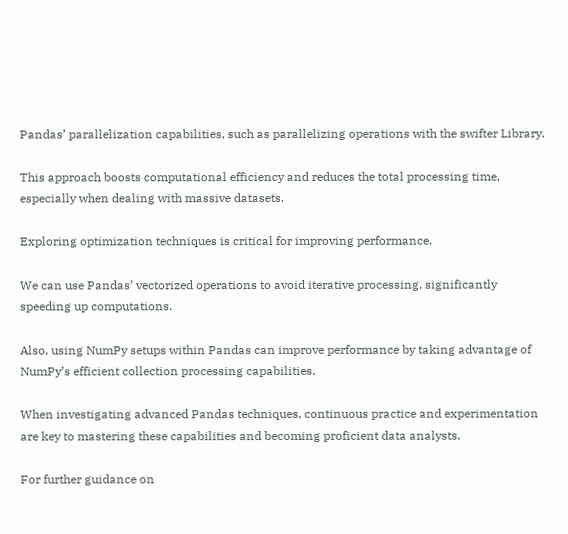Pandas’ parallelization capabilities, such as parallelizing operations with the swifter Library.

This approach boosts computational efficiency and reduces the total processing time, especially when dealing with massive datasets.

Exploring optimization techniques is critical for improving performance.

We can use Pandas’ vectorized operations to avoid iterative processing, significantly speeding up computations.

Also, using NumPy setups within Pandas can improve performance by taking advantage of NumPy’s efficient collection processing capabilities.

When investigating advanced Pandas techniques, continuous practice and experimentation are key to mastering these capabilities and becoming proficient data analysts.

For further guidance on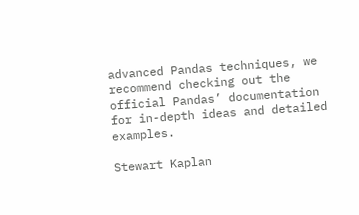advanced Pandas techniques, we recommend checking out the official Pandas’ documentation for in-depth ideas and detailed examples.

Stewart Kaplan